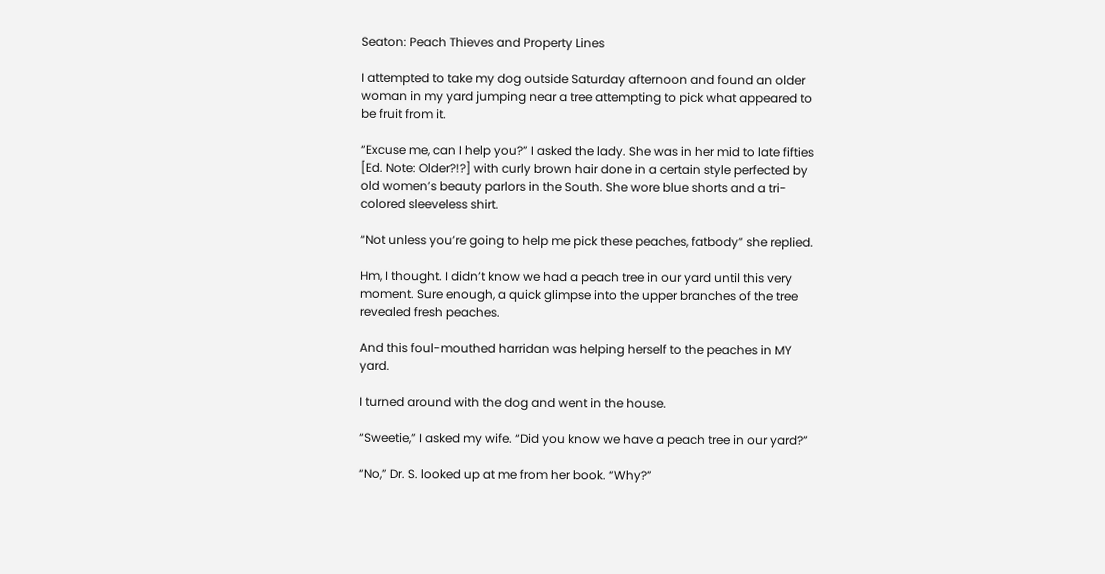Seaton: Peach Thieves and Property Lines

I attempted to take my dog outside Saturday afternoon and found an older woman in my yard jumping near a tree attempting to pick what appeared to be fruit from it.

“Excuse me, can I help you?” I asked the lady. She was in her mid to late fifties [Ed. Note: Older?!?] with curly brown hair done in a certain style perfected by old women’s beauty parlors in the South. She wore blue shorts and a tri-colored sleeveless shirt.

“Not unless you’re going to help me pick these peaches, fatbody” she replied.

Hm, I thought. I didn’t know we had a peach tree in our yard until this very moment. Sure enough, a quick glimpse into the upper branches of the tree revealed fresh peaches.

And this foul-mouthed harridan was helping herself to the peaches in MY yard.

I turned around with the dog and went in the house.

“Sweetie,” I asked my wife. “Did you know we have a peach tree in our yard?”

“No,” Dr. S. looked up at me from her book. “Why?”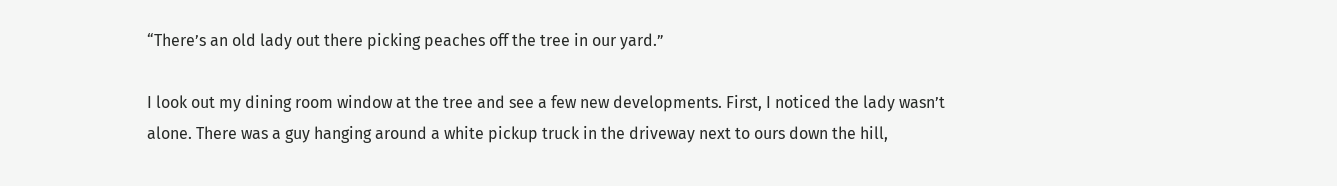“There’s an old lady out there picking peaches off the tree in our yard.”

I look out my dining room window at the tree and see a few new developments. First, I noticed the lady wasn’t alone. There was a guy hanging around a white pickup truck in the driveway next to ours down the hill,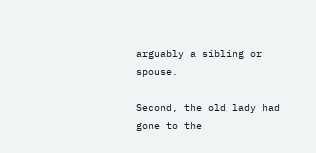arguably a sibling or spouse.

Second, the old lady had gone to the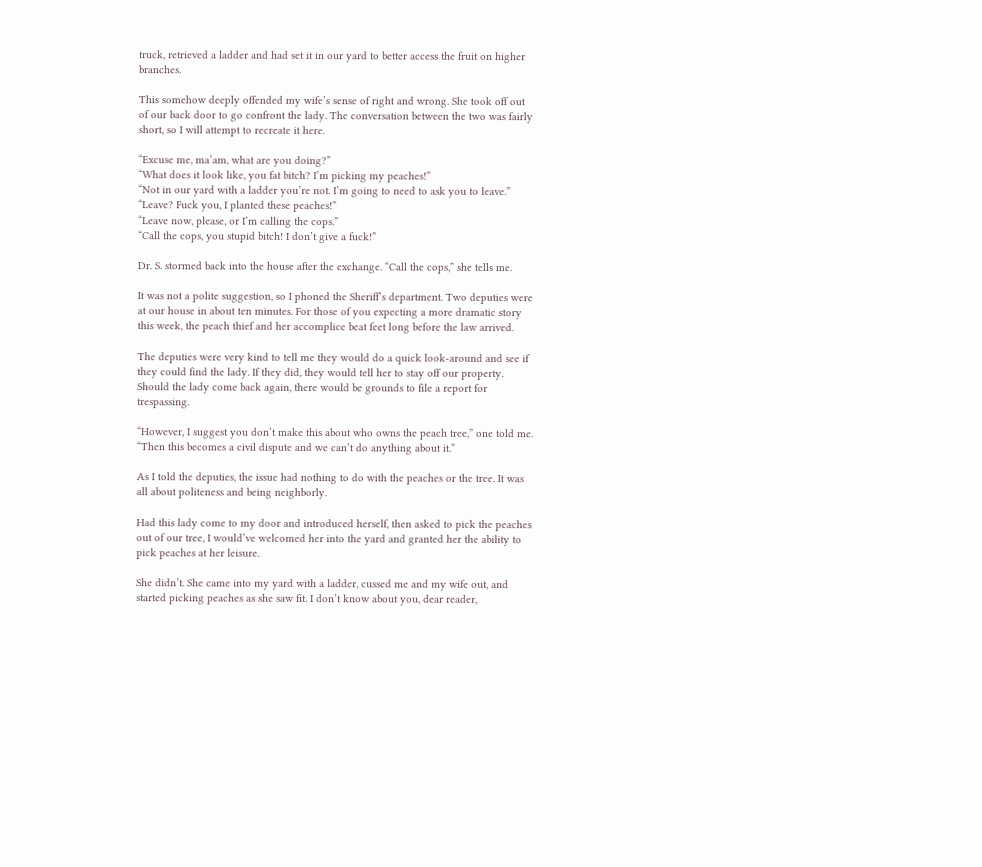truck, retrieved a ladder and had set it in our yard to better access the fruit on higher branches.

This somehow deeply offended my wife’s sense of right and wrong. She took off out of our back door to go confront the lady. The conversation between the two was fairly short, so I will attempt to recreate it here.

“Excuse me, ma’am, what are you doing?”
“What does it look like, you fat bitch? I’m picking my peaches!”
“Not in our yard with a ladder you’re not. I’m going to need to ask you to leave.”
“Leave? Fuck you, I planted these peaches!”
“Leave now, please, or I’m calling the cops.”
“Call the cops, you stupid bitch! I don’t give a fuck!”

Dr. S. stormed back into the house after the exchange. “Call the cops,” she tells me.

It was not a polite suggestion, so I phoned the Sheriff’s department. Two deputies were at our house in about ten minutes. For those of you expecting a more dramatic story this week, the peach thief and her accomplice beat feet long before the law arrived.

The deputies were very kind to tell me they would do a quick look-around and see if they could find the lady. If they did, they would tell her to stay off our property. Should the lady come back again, there would be grounds to file a report for trespassing.

“However, I suggest you don’t make this about who owns the peach tree,” one told me. “Then this becomes a civil dispute and we can’t do anything about it.”

As I told the deputies, the issue had nothing to do with the peaches or the tree. It was all about politeness and being neighborly.

Had this lady come to my door and introduced herself, then asked to pick the peaches out of our tree, I would’ve welcomed her into the yard and granted her the ability to pick peaches at her leisure.

She didn’t. She came into my yard with a ladder, cussed me and my wife out, and started picking peaches as she saw fit. I don’t know about you, dear reader,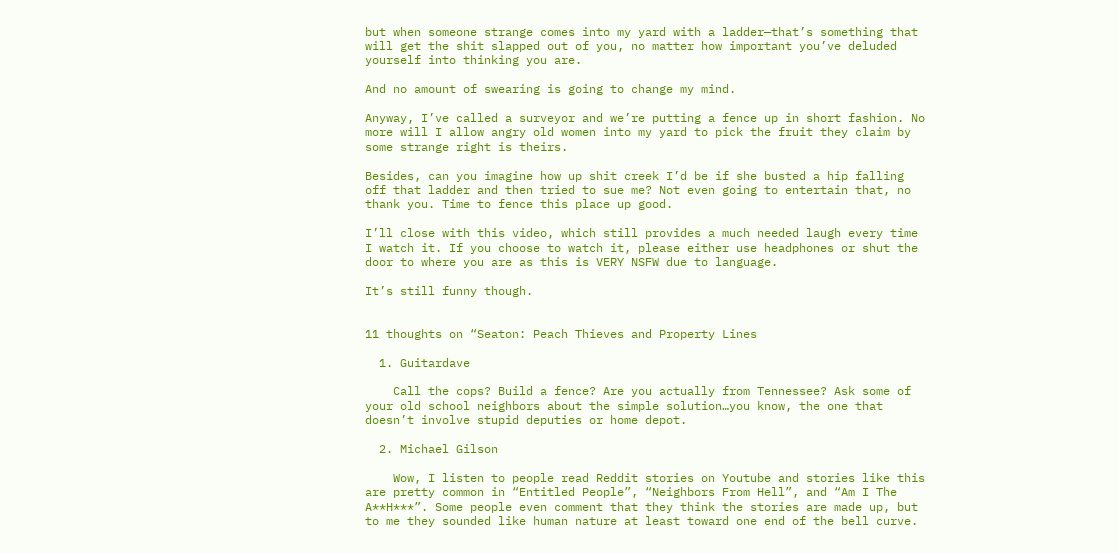but when someone strange comes into my yard with a ladder—that’s something that will get the shit slapped out of you, no matter how important you’ve deluded yourself into thinking you are.

And no amount of swearing is going to change my mind.

Anyway, I’ve called a surveyor and we’re putting a fence up in short fashion. No more will I allow angry old women into my yard to pick the fruit they claim by some strange right is theirs.

Besides, can you imagine how up shit creek I’d be if she busted a hip falling off that ladder and then tried to sue me? Not even going to entertain that, no thank you. Time to fence this place up good.

I’ll close with this video, which still provides a much needed laugh every time I watch it. If you choose to watch it, please either use headphones or shut the door to where you are as this is VERY NSFW due to language.

It’s still funny though.


11 thoughts on “Seaton: Peach Thieves and Property Lines

  1. Guitardave

    Call the cops? Build a fence? Are you actually from Tennessee? Ask some of your old school neighbors about the simple solution…you know, the one that doesn’t involve stupid deputies or home depot.

  2. Michael Gilson

    Wow, I listen to people read Reddit stories on Youtube and stories like this are pretty common in “Entitled People”, “Neighbors From Hell”, and “Am I The A**H***”. Some people even comment that they think the stories are made up, but to me they sounded like human nature at least toward one end of the bell curve.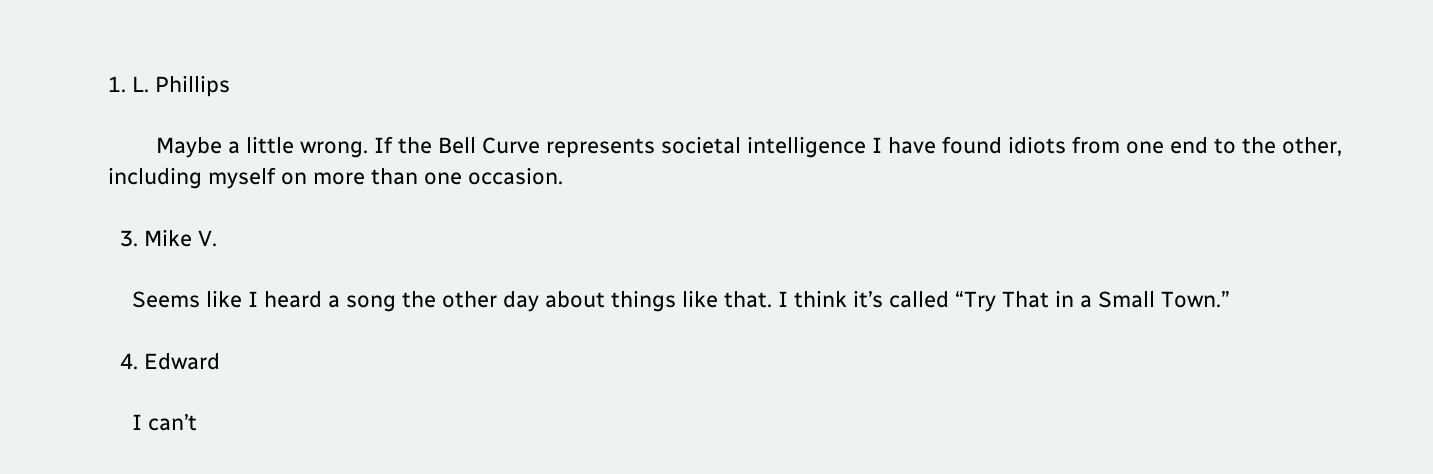1. L. Phillips

        Maybe a little wrong. If the Bell Curve represents societal intelligence I have found idiots from one end to the other, including myself on more than one occasion.

  3. Mike V.

    Seems like I heard a song the other day about things like that. I think it’s called “Try That in a Small Town.”

  4. Edward

    I can’t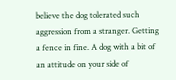believe the dog tolerated such aggression from a stranger. Getting a fence in fine. A dog with a bit of an attitude on your side of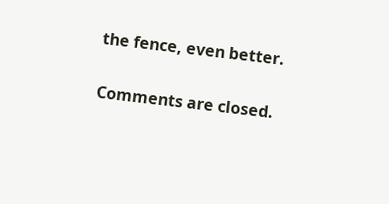the fence, even better.

Comments are closed.